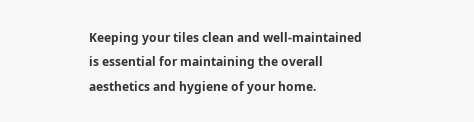Keeping your tiles clean and well-maintained is essential for maintaining the overall aesthetics and hygiene of your home.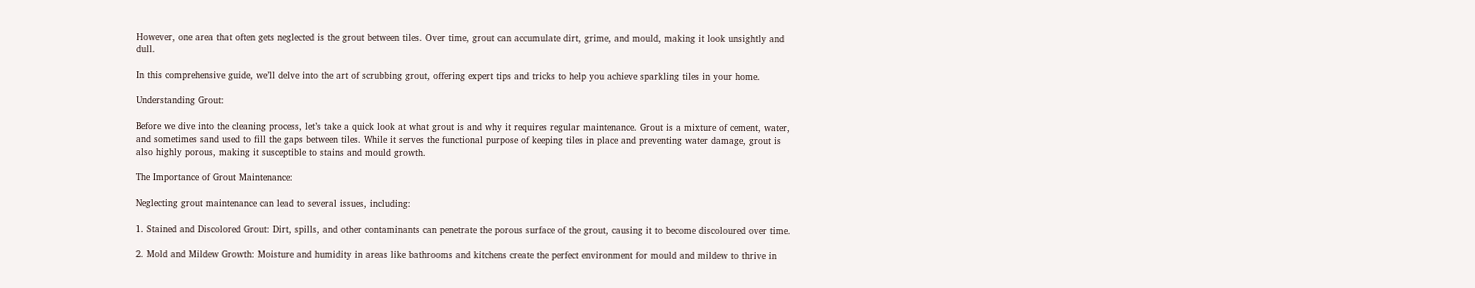However, one area that often gets neglected is the grout between tiles. Over time, grout can accumulate dirt, grime, and mould, making it look unsightly and dull.

In this comprehensive guide, we’ll delve into the art of scrubbing grout, offering expert tips and tricks to help you achieve sparkling tiles in your home.

Understanding Grout:

Before we dive into the cleaning process, let’s take a quick look at what grout is and why it requires regular maintenance. Grout is a mixture of cement, water, and sometimes sand used to fill the gaps between tiles. While it serves the functional purpose of keeping tiles in place and preventing water damage, grout is also highly porous, making it susceptible to stains and mould growth.

The Importance of Grout Maintenance:

Neglecting grout maintenance can lead to several issues, including:

1. Stained and Discolored Grout: Dirt, spills, and other contaminants can penetrate the porous surface of the grout, causing it to become discoloured over time.

2. Mold and Mildew Growth: Moisture and humidity in areas like bathrooms and kitchens create the perfect environment for mould and mildew to thrive in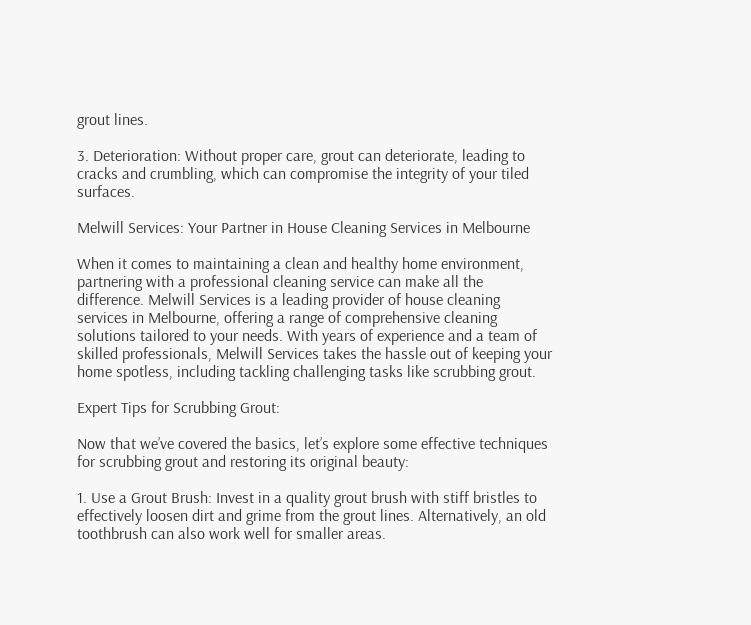grout lines.

3. Deterioration: Without proper care, grout can deteriorate, leading to cracks and crumbling, which can compromise the integrity of your tiled surfaces.

Melwill Services: Your Partner in House Cleaning Services in Melbourne

When it comes to maintaining a clean and healthy home environment, partnering with a professional cleaning service can make all the difference. Melwill Services is a leading provider of house cleaning services in Melbourne, offering a range of comprehensive cleaning solutions tailored to your needs. With years of experience and a team of skilled professionals, Melwill Services takes the hassle out of keeping your home spotless, including tackling challenging tasks like scrubbing grout.

Expert Tips for Scrubbing Grout:

Now that we’ve covered the basics, let’s explore some effective techniques for scrubbing grout and restoring its original beauty:

1. Use a Grout Brush: Invest in a quality grout brush with stiff bristles to effectively loosen dirt and grime from the grout lines. Alternatively, an old toothbrush can also work well for smaller areas.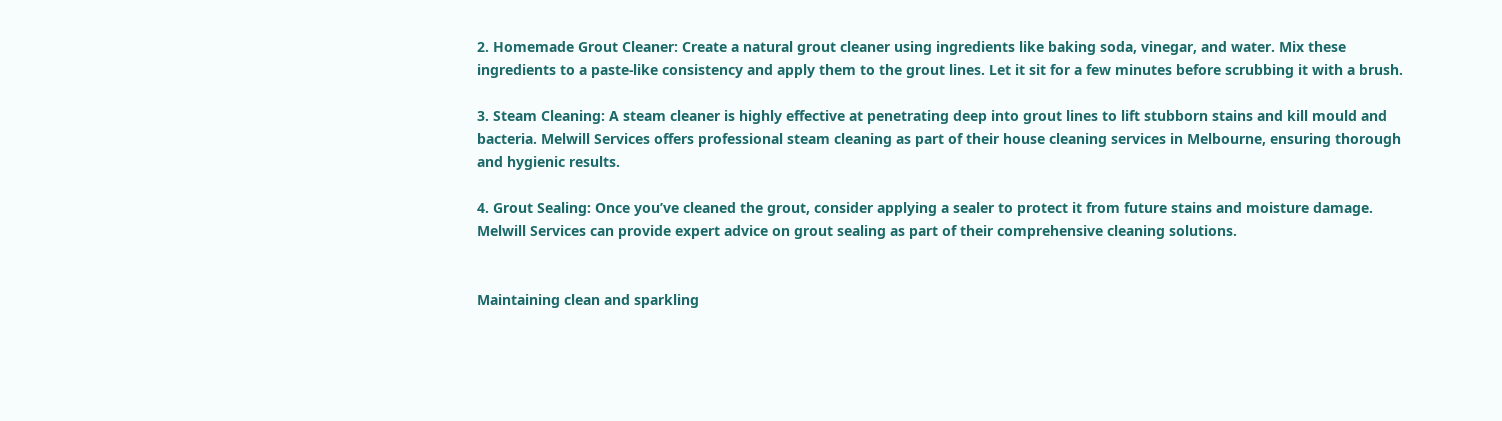2. Homemade Grout Cleaner: Create a natural grout cleaner using ingredients like baking soda, vinegar, and water. Mix these ingredients to a paste-like consistency and apply them to the grout lines. Let it sit for a few minutes before scrubbing it with a brush.

3. Steam Cleaning: A steam cleaner is highly effective at penetrating deep into grout lines to lift stubborn stains and kill mould and bacteria. Melwill Services offers professional steam cleaning as part of their house cleaning services in Melbourne, ensuring thorough and hygienic results.

4. Grout Sealing: Once you’ve cleaned the grout, consider applying a sealer to protect it from future stains and moisture damage. Melwill Services can provide expert advice on grout sealing as part of their comprehensive cleaning solutions.


Maintaining clean and sparkling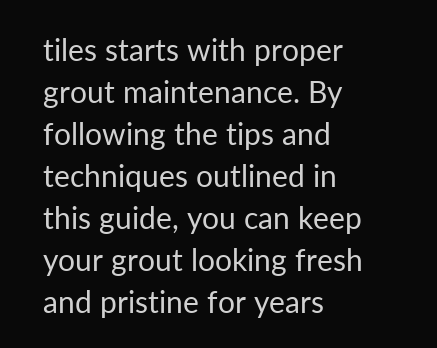tiles starts with proper grout maintenance. By following the tips and techniques outlined in this guide, you can keep your grout looking fresh and pristine for years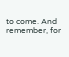to come. And remember, for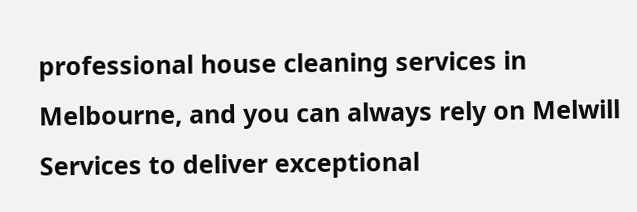professional house cleaning services in Melbourne, and you can always rely on Melwill Services to deliver exceptional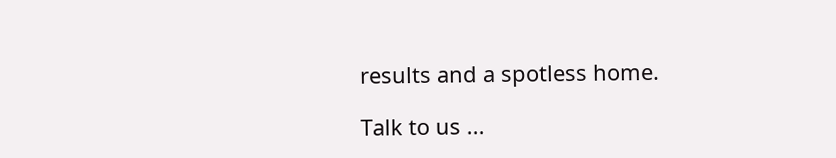results and a spotless home.

Talk to us ...